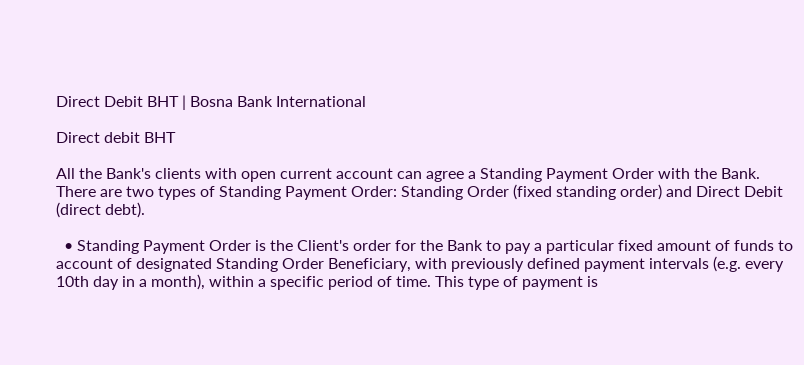Direct Debit BHT | Bosna Bank International

Direct debit BHT

All the Bank's clients with open current account can agree a Standing Payment Order with the Bank. There are two types of Standing Payment Order: Standing Order (fixed standing order) and Direct Debit (direct debt).

  • Standing Payment Order is the Client's order for the Bank to pay a particular fixed amount of funds to account of designated Standing Order Beneficiary, with previously defined payment intervals (e.g. every 10th day in a month), within a specific period of time. This type of payment is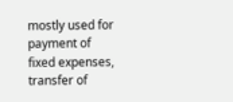mostly used for payment of fixed expenses, transfer of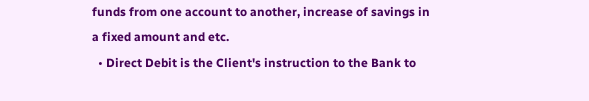funds from one account to another, increase of savings in a fixed amount and etc.
  • Direct Debit is the Client's instruction to the Bank to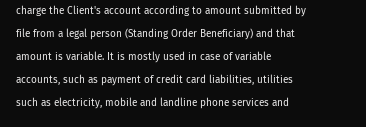charge the Client's account according to amount submitted by file from a legal person (Standing Order Beneficiary) and that amount is variable. It is mostly used in case of variable accounts, such as payment of credit card liabilities, utilities such as electricity, mobile and landline phone services and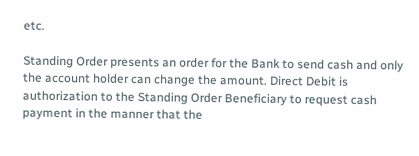etc.

Standing Order presents an order for the Bank to send cash and only the account holder can change the amount. Direct Debit is authorization to the Standing Order Beneficiary to request cash payment in the manner that the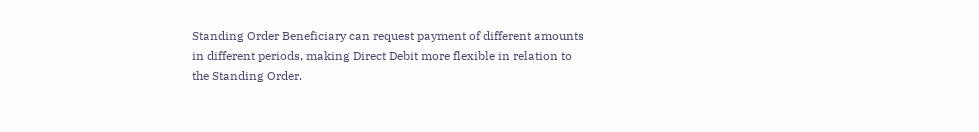Standing Order Beneficiary can request payment of different amounts in different periods, making Direct Debit more flexible in relation to the Standing Order.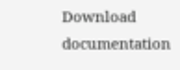Download documentation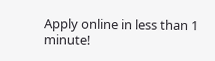Apply online in less than 1 minute!